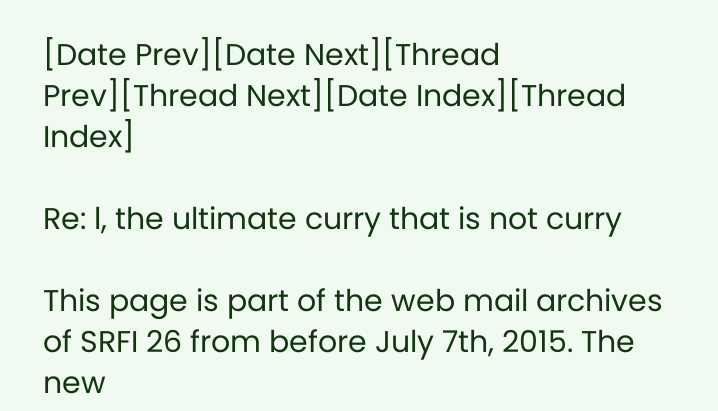[Date Prev][Date Next][Thread Prev][Thread Next][Date Index][Thread Index]

Re: l, the ultimate curry that is not curry

This page is part of the web mail archives of SRFI 26 from before July 7th, 2015. The new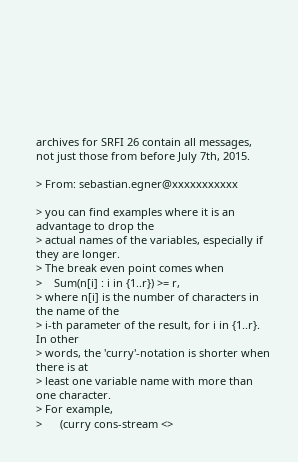archives for SRFI 26 contain all messages, not just those from before July 7th, 2015.

> From: sebastian.egner@xxxxxxxxxxx

> you can find examples where it is an advantage to drop the
> actual names of the variables, especially if they are longer.
> The break even point comes when
>    Sum(n[i] : i in {1..r}) >= r,
> where n[i] is the number of characters in the name of the
> i-th parameter of the result, for i in {1..r}. In other
> words, the 'curry'-notation is shorter when there is at
> least one variable name with more than one character.
> For example,
>      (curry cons-stream <>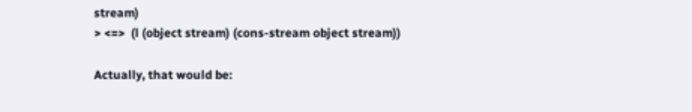stream)
> <=>  (l (object stream) (cons-stream object stream))

Actually, that would be: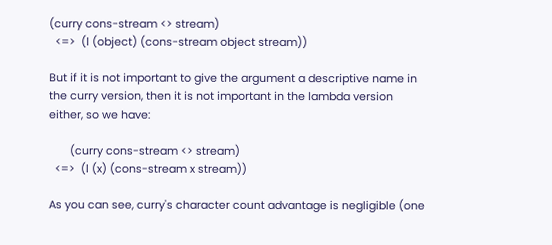(curry cons-stream <> stream)
  <=>  (l (object) (cons-stream object stream))

But if it is not important to give the argument a descriptive name in
the curry version, then it is not important in the lambda version
either, so we have:

       (curry cons-stream <> stream)
  <=>  (l (x) (cons-stream x stream))

As you can see, curry's character count advantage is negligible (one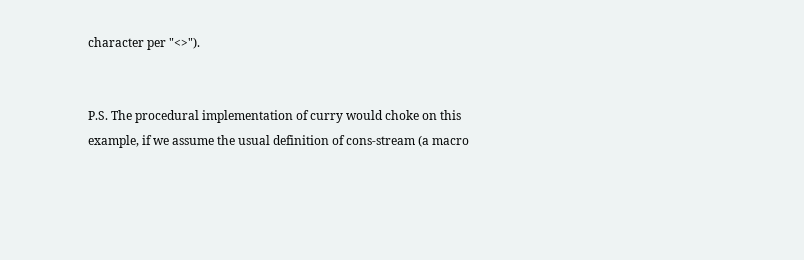character per "<>").


P.S. The procedural implementation of curry would choke on this
example, if we assume the usual definition of cons-stream (a macro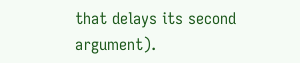that delays its second argument).